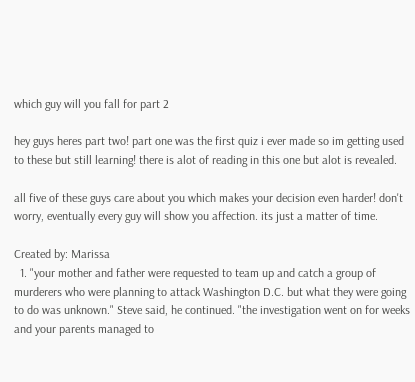which guy will you fall for part 2

hey guys heres part two! part one was the first quiz i ever made so im getting used to these but still learning! there is alot of reading in this one but alot is revealed.

all five of these guys care about you which makes your decision even harder! don't worry, eventually every guy will show you affection. its just a matter of time.

Created by: Marissa
  1. "your mother and father were requested to team up and catch a group of murderers who were planning to attack Washington D.C. but what they were going to do was unknown." Steve said, he continued. "the investigation went on for weeks and your parents managed to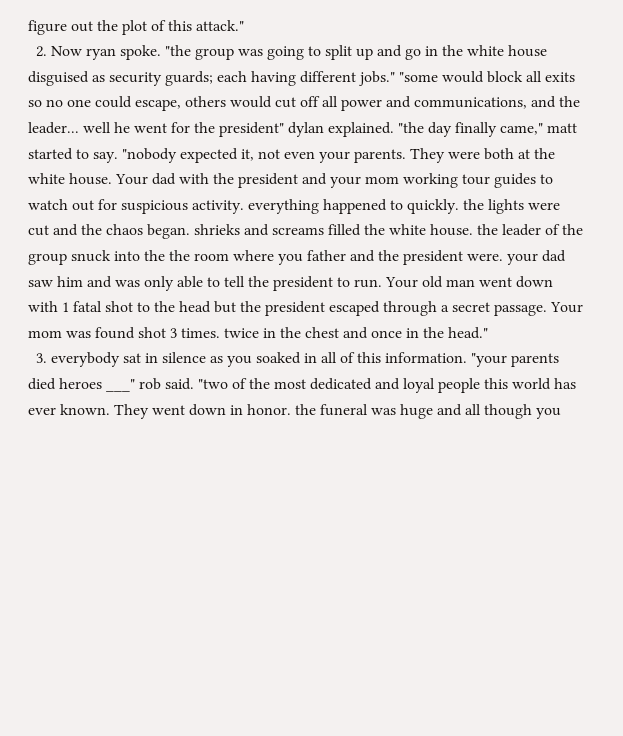figure out the plot of this attack."
  2. Now ryan spoke. "the group was going to split up and go in the white house disguised as security guards; each having different jobs." "some would block all exits so no one could escape, others would cut off all power and communications, and the leader... well he went for the president" dylan explained. "the day finally came," matt started to say. "nobody expected it, not even your parents. They were both at the white house. Your dad with the president and your mom working tour guides to watch out for suspicious activity. everything happened to quickly. the lights were cut and the chaos began. shrieks and screams filled the white house. the leader of the group snuck into the the room where you father and the president were. your dad saw him and was only able to tell the president to run. Your old man went down with 1 fatal shot to the head but the president escaped through a secret passage. Your mom was found shot 3 times. twice in the chest and once in the head."
  3. everybody sat in silence as you soaked in all of this information. "your parents died heroes ___" rob said. "two of the most dedicated and loyal people this world has ever known. They went down in honor. the funeral was huge and all though you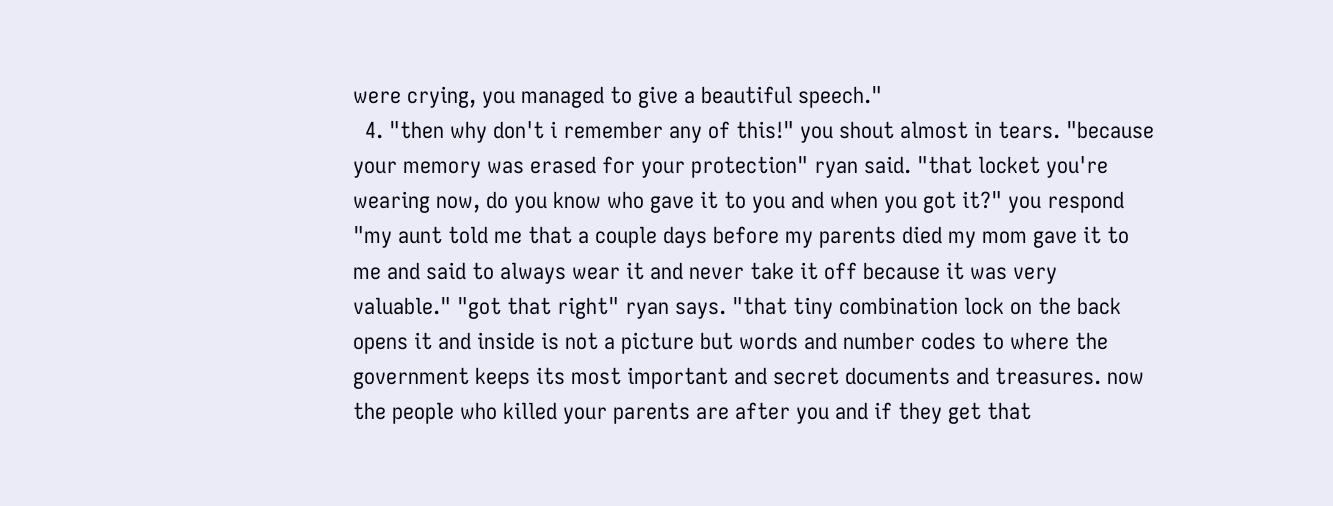were crying, you managed to give a beautiful speech."
  4. "then why don't i remember any of this!" you shout almost in tears. "because your memory was erased for your protection" ryan said. "that locket you're wearing now, do you know who gave it to you and when you got it?" you respond "my aunt told me that a couple days before my parents died my mom gave it to me and said to always wear it and never take it off because it was very valuable." "got that right" ryan says. "that tiny combination lock on the back opens it and inside is not a picture but words and number codes to where the government keeps its most important and secret documents and treasures. now the people who killed your parents are after you and if they get that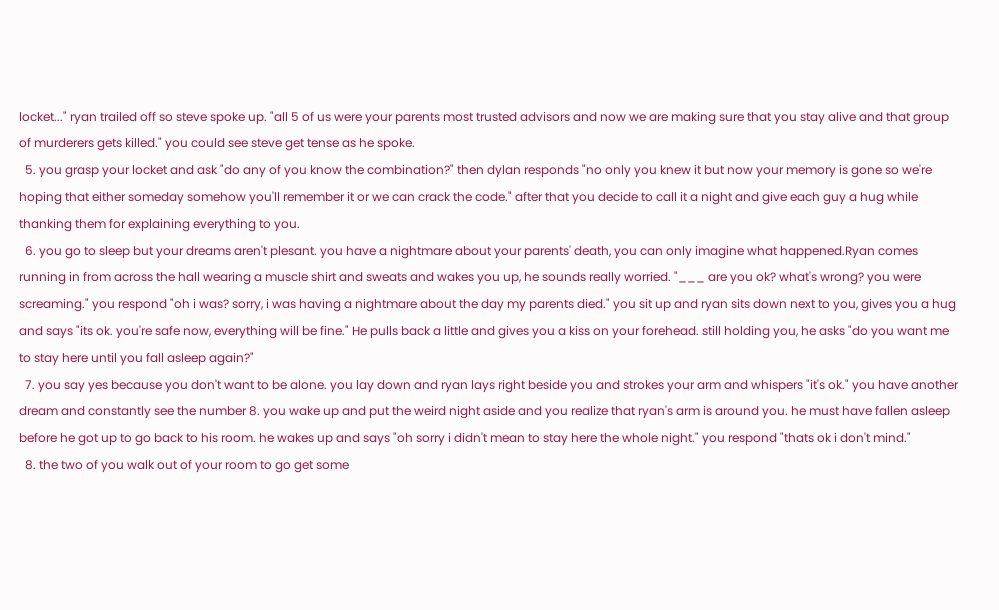locket..." ryan trailed off so steve spoke up. "all 5 of us were your parents most trusted advisors and now we are making sure that you stay alive and that group of murderers gets killed." you could see steve get tense as he spoke.
  5. you grasp your locket and ask "do any of you know the combination?" then dylan responds "no only you knew it but now your memory is gone so we're hoping that either someday somehow you'll remember it or we can crack the code." after that you decide to call it a night and give each guy a hug while thanking them for explaining everything to you.
  6. you go to sleep but your dreams aren't plesant. you have a nightmare about your parents' death, you can only imagine what happened.Ryan comes running in from across the hall wearing a muscle shirt and sweats and wakes you up, he sounds really worried. "___ are you ok? what's wrong? you were screaming." you respond "oh i was? sorry, i was having a nightmare about the day my parents died." you sit up and ryan sits down next to you, gives you a hug and says "its ok. you're safe now, everything will be fine." He pulls back a little and gives you a kiss on your forehead. still holding you, he asks "do you want me to stay here until you fall asleep again?"
  7. you say yes because you don't want to be alone. you lay down and ryan lays right beside you and strokes your arm and whispers "it's ok." you have another dream and constantly see the number 8. you wake up and put the weird night aside and you realize that ryan's arm is around you. he must have fallen asleep before he got up to go back to his room. he wakes up and says "oh sorry i didn't mean to stay here the whole night." you respond "thats ok i don't mind."
  8. the two of you walk out of your room to go get some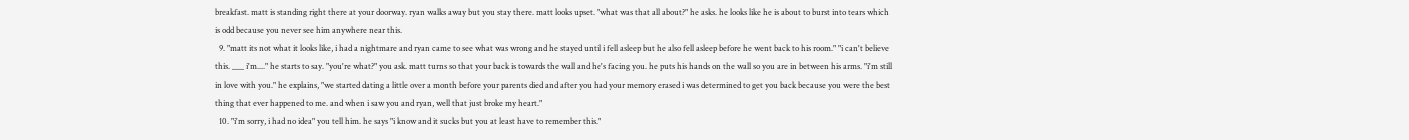breakfast. matt is standing right there at your doorway. ryan walks away but you stay there. matt looks upset. "what was that all about?" he asks. he looks like he is about to burst into tears which is odd because you never see him anywhere near this.
  9. "matt its not what it looks like, i had a nightmare and ryan came to see what was wrong and he stayed until i fell asleep but he also fell asleep before he went back to his room." "i can't believe this. ___ i'm...." he starts to say. "you're what?" you ask. matt turns so that your back is towards the wall and he's facing you. he puts his hands on the wall so you are in between his arms. "i'm still in love with you." he explains, "we started dating a little over a month before your parents died and after you had your memory erased i was determined to get you back because you were the best thing that ever happened to me. and when i saw you and ryan, well that just broke my heart."
  10. "i'm sorry, i had no idea" you tell him. he says "i know and it sucks but you at least have to remember this."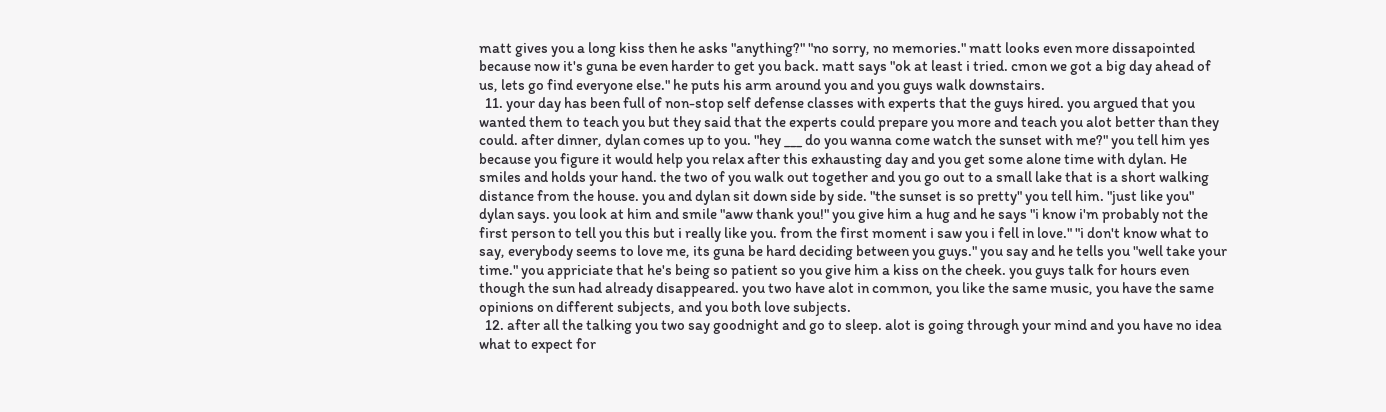matt gives you a long kiss then he asks "anything?" "no sorry, no memories." matt looks even more dissapointed because now it's guna be even harder to get you back. matt says "ok at least i tried. cmon we got a big day ahead of us, lets go find everyone else." he puts his arm around you and you guys walk downstairs.
  11. your day has been full of non-stop self defense classes with experts that the guys hired. you argued that you wanted them to teach you but they said that the experts could prepare you more and teach you alot better than they could. after dinner, dylan comes up to you. "hey ___ do you wanna come watch the sunset with me?" you tell him yes because you figure it would help you relax after this exhausting day and you get some alone time with dylan. He smiles and holds your hand. the two of you walk out together and you go out to a small lake that is a short walking distance from the house. you and dylan sit down side by side. "the sunset is so pretty" you tell him. "just like you" dylan says. you look at him and smile "aww thank you!" you give him a hug and he says "i know i'm probably not the first person to tell you this but i really like you. from the first moment i saw you i fell in love." "i don't know what to say, everybody seems to love me, its guna be hard deciding between you guys." you say and he tells you "well take your time." you appriciate that he's being so patient so you give him a kiss on the cheek. you guys talk for hours even though the sun had already disappeared. you two have alot in common, you like the same music, you have the same opinions on different subjects, and you both love subjects.
  12. after all the talking you two say goodnight and go to sleep. alot is going through your mind and you have no idea what to expect for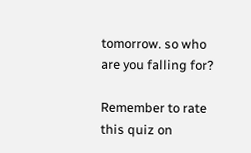tomorrow. so who are you falling for?

Remember to rate this quiz on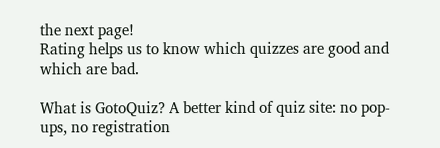the next page!
Rating helps us to know which quizzes are good and which are bad.

What is GotoQuiz? A better kind of quiz site: no pop-ups, no registration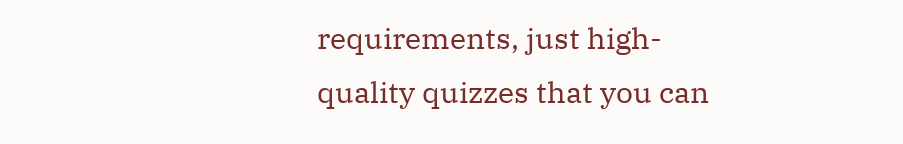requirements, just high-quality quizzes that you can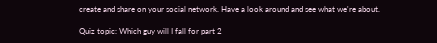create and share on your social network. Have a look around and see what we're about.

Quiz topic: Which guy will I fall for part 2